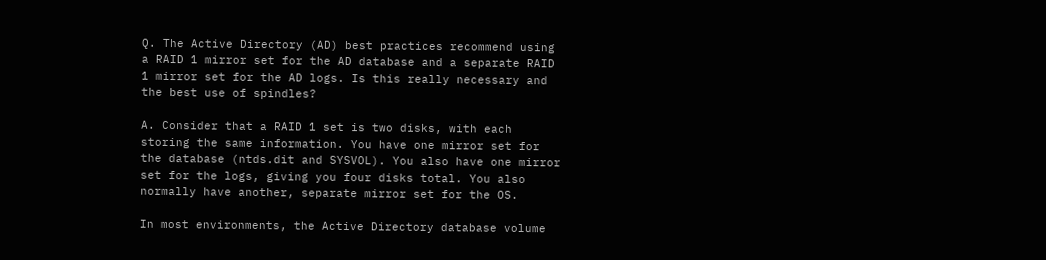Q. The Active Directory (AD) best practices recommend using a RAID 1 mirror set for the AD database and a separate RAID 1 mirror set for the AD logs. Is this really necessary and the best use of spindles?

A. Consider that a RAID 1 set is two disks, with each storing the same information. You have one mirror set for the database (ntds.dit and SYSVOL). You also have one mirror set for the logs, giving you four disks total. You also normally have another, separate mirror set for the OS.

In most environments, the Active Directory database volume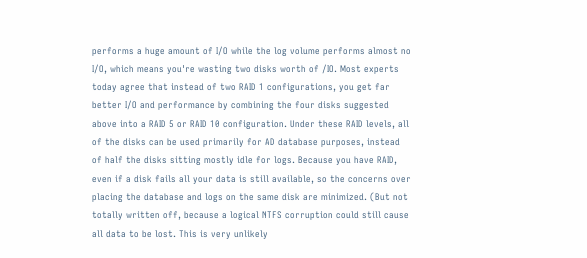performs a huge amount of I/O while the log volume performs almost no I/O, which means you're wasting two disks worth of /IO. Most experts today agree that instead of two RAID 1 configurations, you get far better I/O and performance by combining the four disks suggested above into a RAID 5 or RAID 10 configuration. Under these RAID levels, all of the disks can be used primarily for AD database purposes, instead of half the disks sitting mostly idle for logs. Because you have RAID, even if a disk fails all your data is still available, so the concerns over placing the database and logs on the same disk are minimized. (But not totally written off, because a logical NTFS corruption could still cause all data to be lost. This is very unlikely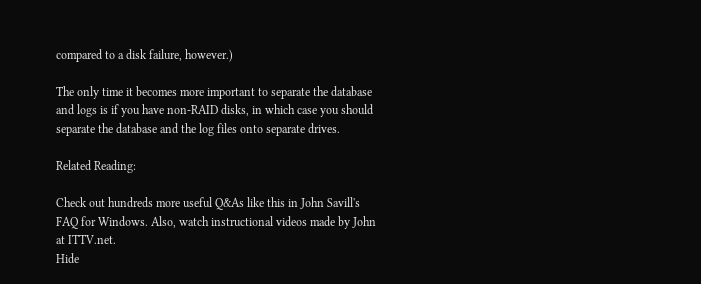compared to a disk failure, however.)

The only time it becomes more important to separate the database and logs is if you have non-RAID disks, in which case you should separate the database and the log files onto separate drives.

Related Reading:

Check out hundreds more useful Q&As like this in John Savill's FAQ for Windows. Also, watch instructional videos made by John at ITTV.net.
Hide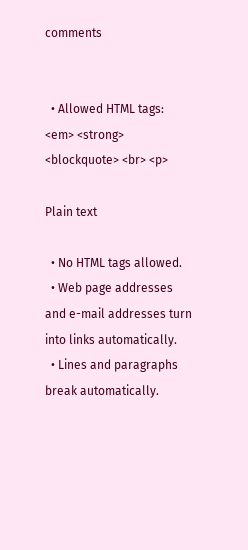comments


  • Allowed HTML tags: <em> <strong> <blockquote> <br> <p>

Plain text

  • No HTML tags allowed.
  • Web page addresses and e-mail addresses turn into links automatically.
  • Lines and paragraphs break automatically.